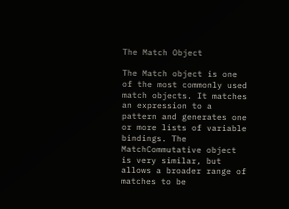The Match Object

The Match object is one of the most commonly used match objects. It matches an expression to a pattern and generates one or more lists of variable bindings. The MatchCommutative object is very similar, but allows a broader range of matches to be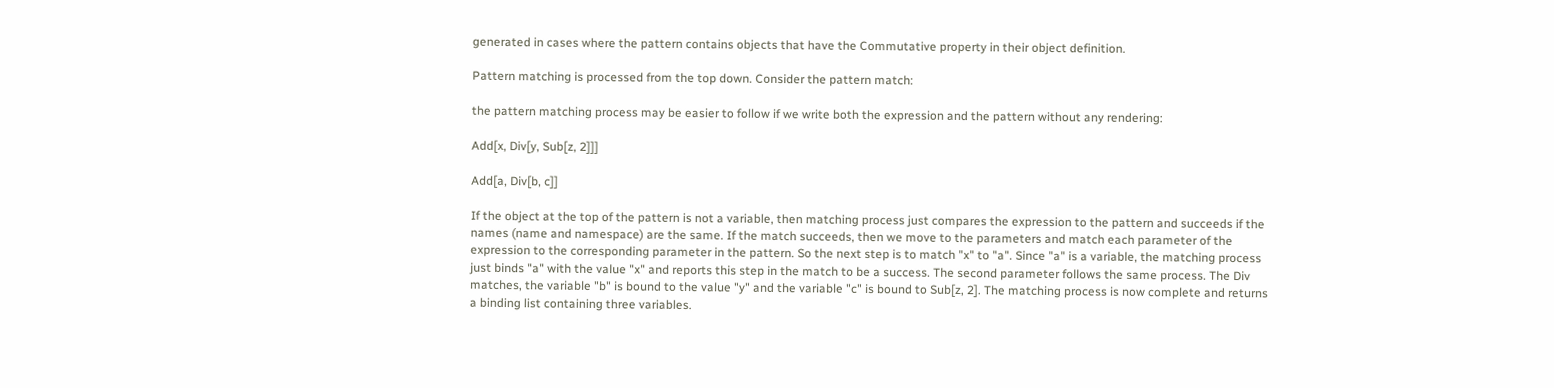generated in cases where the pattern contains objects that have the Commutative property in their object definition.

Pattern matching is processed from the top down. Consider the pattern match:

the pattern matching process may be easier to follow if we write both the expression and the pattern without any rendering:

Add[x, Div[y, Sub[z, 2]]]

Add[a, Div[b, c]]

If the object at the top of the pattern is not a variable, then matching process just compares the expression to the pattern and succeeds if the names (name and namespace) are the same. If the match succeeds, then we move to the parameters and match each parameter of the expression to the corresponding parameter in the pattern. So the next step is to match "x" to "a". Since "a" is a variable, the matching process just binds "a" with the value "x" and reports this step in the match to be a success. The second parameter follows the same process. The Div matches, the variable "b" is bound to the value "y" and the variable "c" is bound to Sub[z, 2]. The matching process is now complete and returns a binding list containing three variables.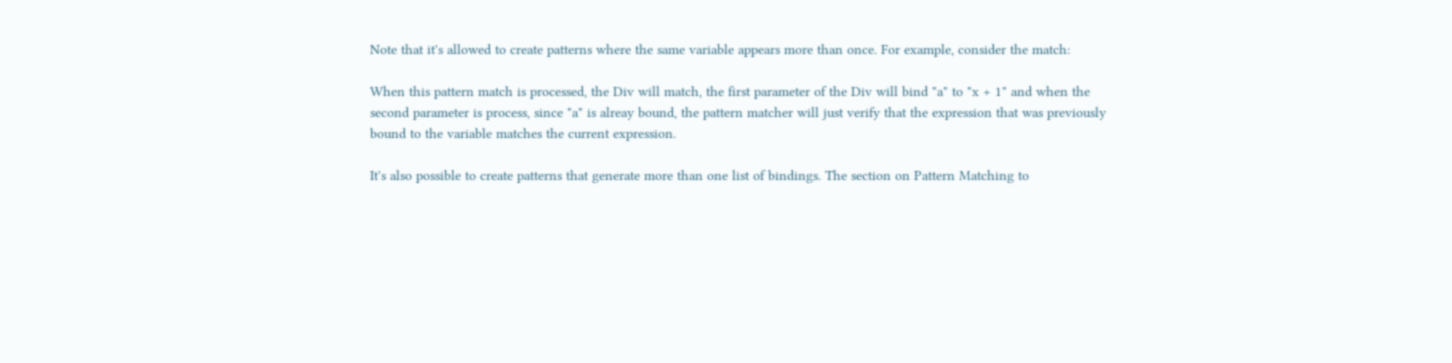Note that it's allowed to create patterns where the same variable appears more than once. For example, consider the match:

When this pattern match is processed, the Div will match, the first parameter of the Div will bind "a" to "x + 1" and when the second parameter is process, since "a" is alreay bound, the pattern matcher will just verify that the expression that was previously bound to the variable matches the current expression.

It's also possible to create patterns that generate more than one list of bindings. The section on Pattern Matching to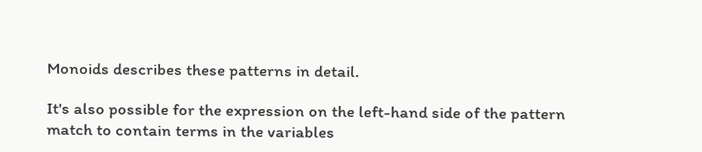Monoids describes these patterns in detail.

It's also possible for the expression on the left-hand side of the pattern match to contain terms in the variables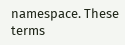namespace. These terms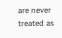are never treated as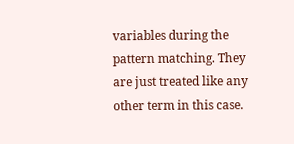variables during the pattern matching. They are just treated like any other term in this case.